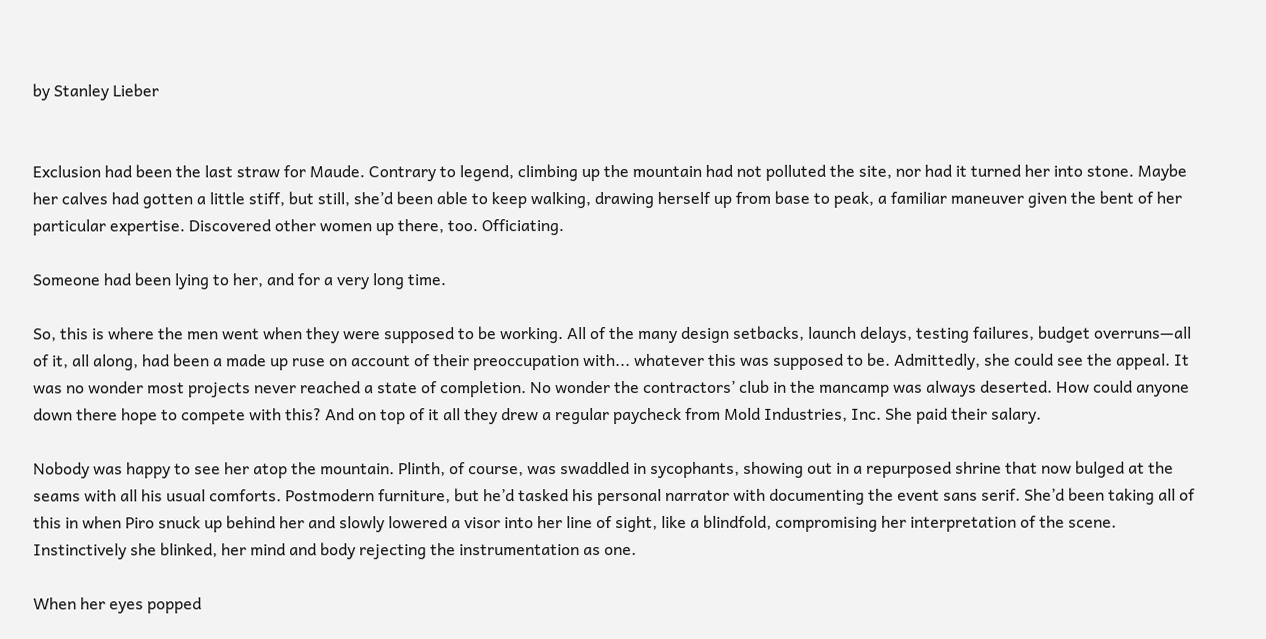by Stanley Lieber


Exclusion had been the last straw for Maude. Contrary to legend, climbing up the mountain had not polluted the site, nor had it turned her into stone. Maybe her calves had gotten a little stiff, but still, she’d been able to keep walking, drawing herself up from base to peak, a familiar maneuver given the bent of her particular expertise. Discovered other women up there, too. Officiating.

Someone had been lying to her, and for a very long time.

So, this is where the men went when they were supposed to be working. All of the many design setbacks, launch delays, testing failures, budget overruns—all of it, all along, had been a made up ruse on account of their preoccupation with... whatever this was supposed to be. Admittedly, she could see the appeal. It was no wonder most projects never reached a state of completion. No wonder the contractors’ club in the mancamp was always deserted. How could anyone down there hope to compete with this? And on top of it all they drew a regular paycheck from Mold Industries, Inc. She paid their salary.

Nobody was happy to see her atop the mountain. Plinth, of course, was swaddled in sycophants, showing out in a repurposed shrine that now bulged at the seams with all his usual comforts. Postmodern furniture, but he’d tasked his personal narrator with documenting the event sans serif. She’d been taking all of this in when Piro snuck up behind her and slowly lowered a visor into her line of sight, like a blindfold, compromising her interpretation of the scene. Instinctively she blinked, her mind and body rejecting the instrumentation as one.

When her eyes popped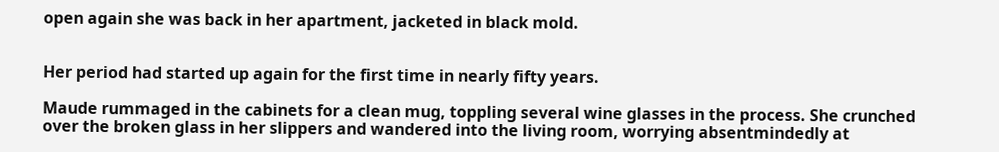open again she was back in her apartment, jacketed in black mold.


Her period had started up again for the first time in nearly fifty years.

Maude rummaged in the cabinets for a clean mug, toppling several wine glasses in the process. She crunched over the broken glass in her slippers and wandered into the living room, worrying absentmindedly at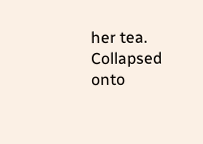her tea. Collapsed onto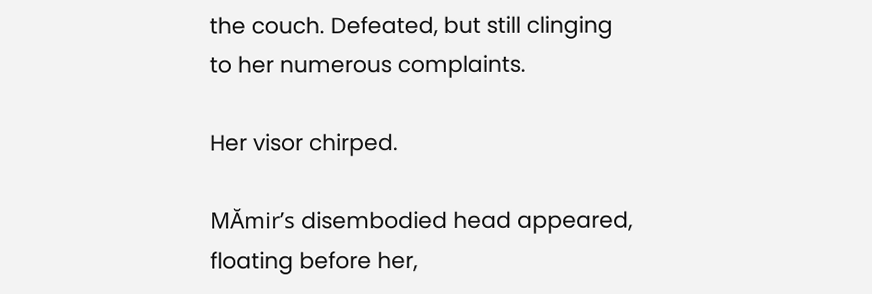the couch. Defeated, but still clinging to her numerous complaints.

Her visor chirped.

MĂmir’s disembodied head appeared, floating before her,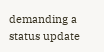demanding a status update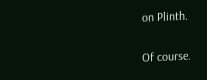on Plinth.

Of course.